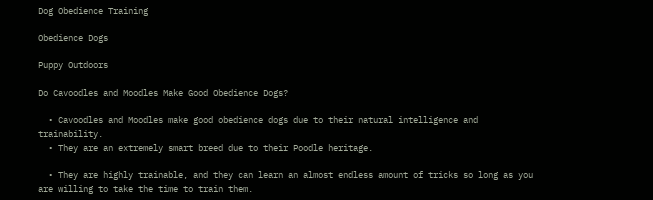Dog Obedience Training

Obedience Dogs

Puppy Outdoors

Do Cavoodles and Moodles Make Good Obedience Dogs?

  • Cavoodles and Moodles make good obedience dogs due to their natural intelligence and trainability.
  • They are an extremely smart breed due to their Poodle heritage.

  • They are highly trainable, and they can learn an almost endless amount of tricks so long as you are willing to take the time to train them.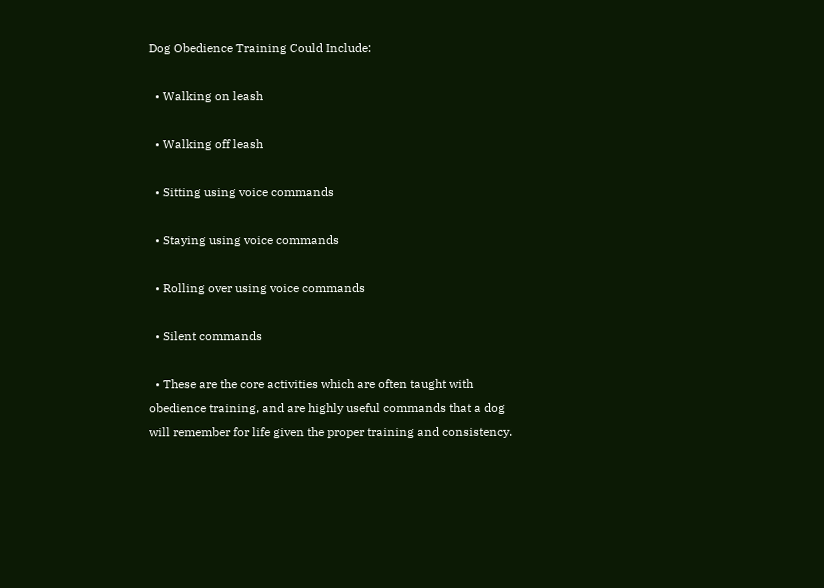Dog Obedience Training Could Include:

  • Walking on leash

  • Walking off leash

  • Sitting using voice commands

  • Staying using voice commands

  • Rolling over using voice commands

  • Silent commands

  • These are the core activities which are often taught with obedience training, and are highly useful commands that a dog will remember for life given the proper training and consistency.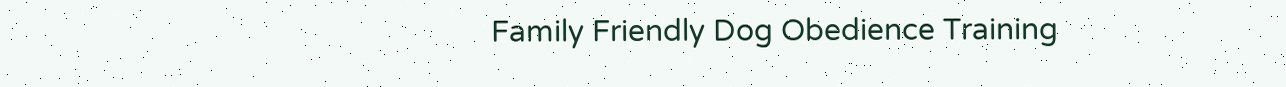Family Friendly Dog Obedience Training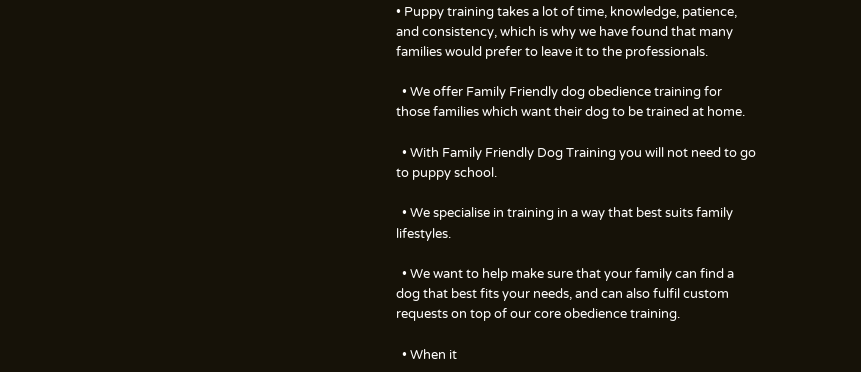• Puppy training takes a lot of time, knowledge, patience, and consistency, which is why we have found that many families would prefer to leave it to the professionals.

  • We offer Family Friendly dog obedience training for those families which want their dog to be trained at home.

  • With Family Friendly Dog Training you will not need to go to puppy school.

  • We specialise in training in a way that best suits family lifestyles.

  • We want to help make sure that your family can find a dog that best fits your needs, and can also fulfil custom requests on top of our core obedience training.

  • When it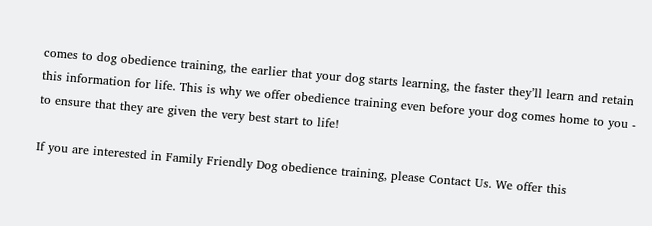comes to dog obedience training, the earlier that your dog starts learning, the faster they’ll learn and retain this information for life. This is why we offer obedience training even before your dog comes home to you - to ensure that they are given the very best start to life!

If you are interested in Family Friendly Dog obedience training, please Contact Us. We offer this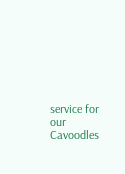service for our Cavoodles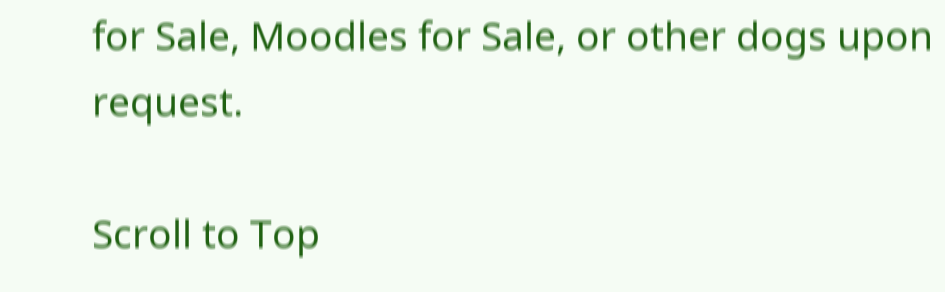for Sale, Moodles for Sale, or other dogs upon request.

Scroll to Top